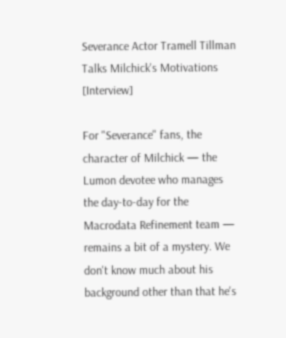Severance Actor Tramell Tillman Talks Milchick's Motivations [Interview]

For "Severance" fans, the character of Milchick — the Lumon devotee who manages the day-to-day for the Macrodata Refinement team — remains a bit of a mystery. We don't know much about his background other than that he's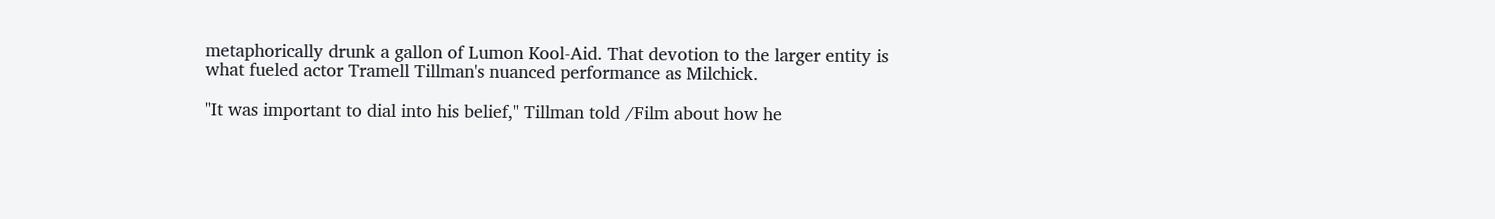metaphorically drunk a gallon of Lumon Kool-Aid. That devotion to the larger entity is what fueled actor Tramell Tillman's nuanced performance as Milchick.

"It was important to dial into his belief," Tillman told /Film about how he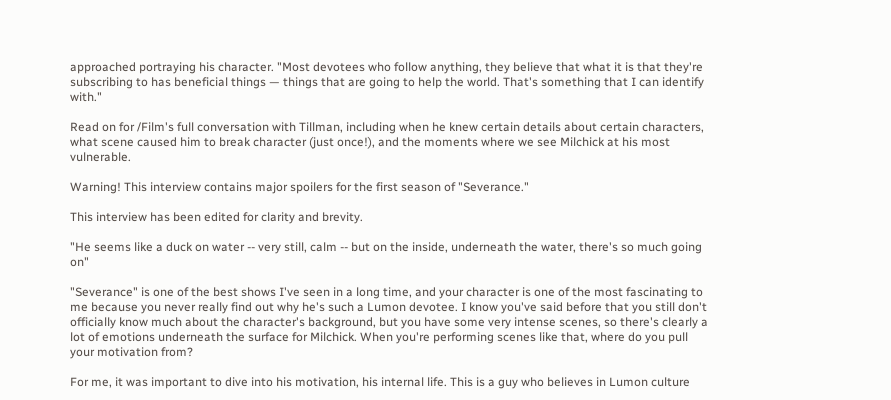approached portraying his character. "Most devotees who follow anything, they believe that what it is that they're subscribing to has beneficial things — things that are going to help the world. That's something that I can identify with."

Read on for /Film's full conversation with Tillman, including when he knew certain details about certain characters, what scene caused him to break character (just once!), and the moments where we see Milchick at his most vulnerable.

Warning! This interview contains major spoilers for the first season of "Severance."

This interview has been edited for clarity and brevity.

"He seems like a duck on water -- very still, calm -- but on the inside, underneath the water, there's so much going on"

"Severance" is one of the best shows I've seen in a long time, and your character is one of the most fascinating to me because you never really find out why he's such a Lumon devotee. I know you've said before that you still don't officially know much about the character's background, but you have some very intense scenes, so there's clearly a lot of emotions underneath the surface for Milchick. When you're performing scenes like that, where do you pull your motivation from?

For me, it was important to dive into his motivation, his internal life. This is a guy who believes in Lumon culture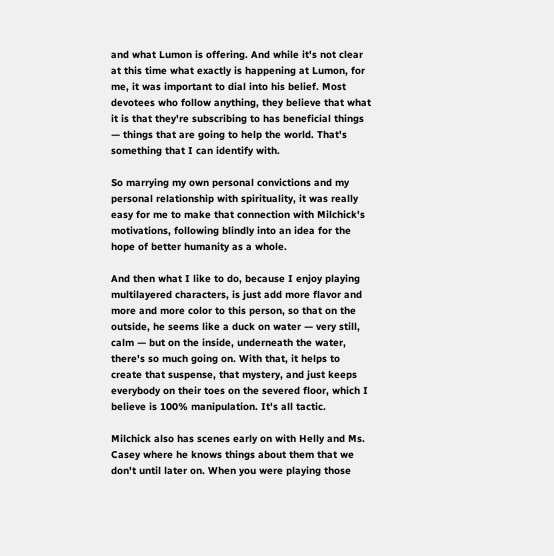and what Lumon is offering. And while it's not clear at this time what exactly is happening at Lumon, for me, it was important to dial into his belief. Most devotees who follow anything, they believe that what it is that they're subscribing to has beneficial things — things that are going to help the world. That's something that I can identify with.

So marrying my own personal convictions and my personal relationship with spirituality, it was really easy for me to make that connection with Milchick's motivations, following blindly into an idea for the hope of better humanity as a whole.

And then what I like to do, because I enjoy playing multilayered characters, is just add more flavor and more and more color to this person, so that on the outside, he seems like a duck on water — very still, calm — but on the inside, underneath the water, there's so much going on. With that, it helps to create that suspense, that mystery, and just keeps everybody on their toes on the severed floor, which I believe is 100% manipulation. It's all tactic.

Milchick also has scenes early on with Helly and Ms. Casey where he knows things about them that we don't until later on. When you were playing those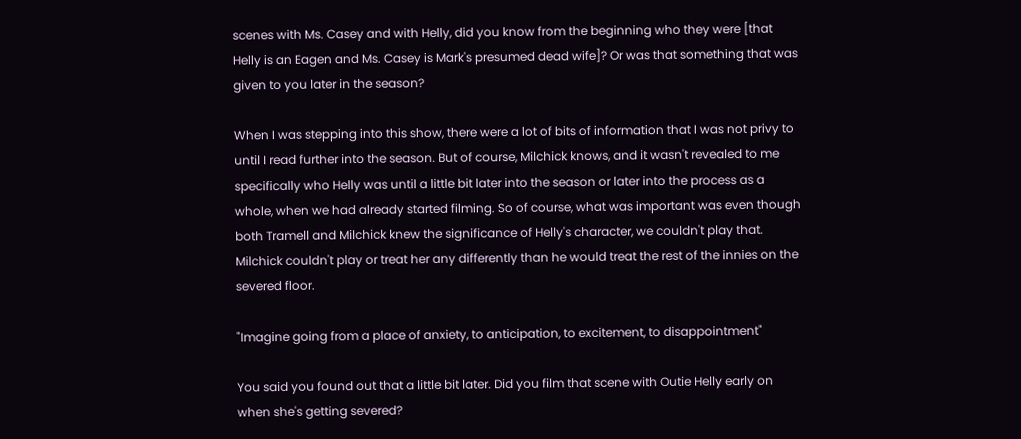scenes with Ms. Casey and with Helly, did you know from the beginning who they were [that Helly is an Eagen and Ms. Casey is Mark's presumed dead wife]? Or was that something that was given to you later in the season?

When I was stepping into this show, there were a lot of bits of information that I was not privy to until I read further into the season. But of course, Milchick knows, and it wasn't revealed to me specifically who Helly was until a little bit later into the season or later into the process as a whole, when we had already started filming. So of course, what was important was even though both Tramell and Milchick knew the significance of Helly's character, we couldn't play that. Milchick couldn't play or treat her any differently than he would treat the rest of the innies on the severed floor.

"Imagine going from a place of anxiety, to anticipation, to excitement, to disappointment"

You said you found out that a little bit later. Did you film that scene with Outie Helly early on when she's getting severed?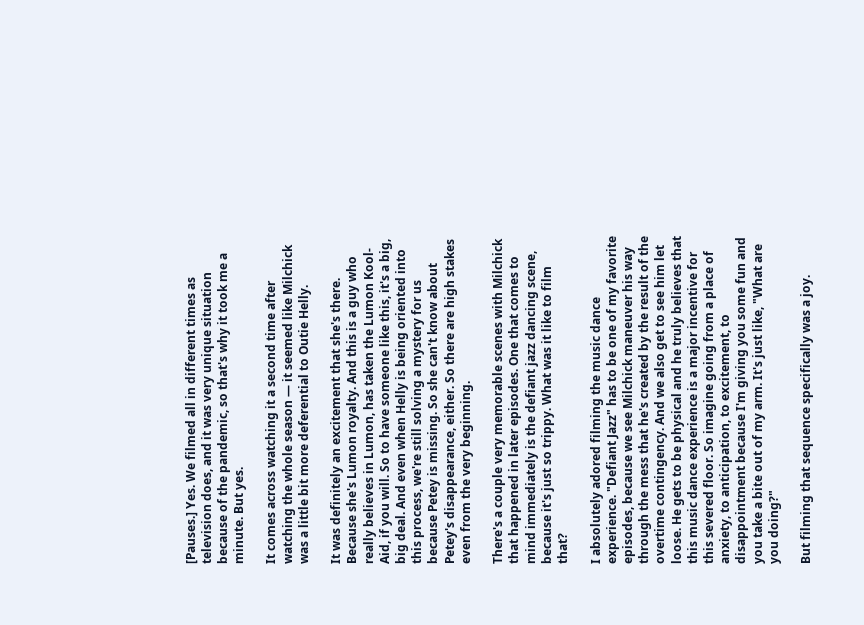[Pauses.] Yes. We filmed all in different times as television does, and it was very unique situation because of the pandemic, so that's why it took me a minute. But yes.

It comes across watching it a second time after watching the whole season — it seemed like Milchick was a little bit more deferential to Outie Helly.

It was definitely an excitement that she's there. Because she's Lumon royalty. And this is a guy who really believes in Lumon, has taken the Lumon Kool-Aid, if you will. So to have someone like this, it's a big, big deal. And even when Helly is being oriented into this process, we're still solving a mystery for us because Petey is missing. So she can't know about Petey's disappearance, either. So there are high stakes even from the very beginning.

There's a couple very memorable scenes with Milchick that happened in later episodes. One that comes to mind immediately is the defiant jazz dancing scene, because it's just so trippy. What was it like to film that?

I absolutely adored filming the music dance experience. "Defiant Jazz" has to be one of my favorite episodes, because we see Milchick maneuver his way through the mess that he's created by the result of the overtime contingency. And we also get to see him let loose. He gets to be physical and he truly believes that this music dance experience is a major incentive for this severed floor. So imagine going from a place of anxiety, to anticipation, to excitement, to disappointment because I'm giving you some fun and you take a bite out of my arm. It's just like, "What are you doing?"

But filming that sequence specifically was a joy.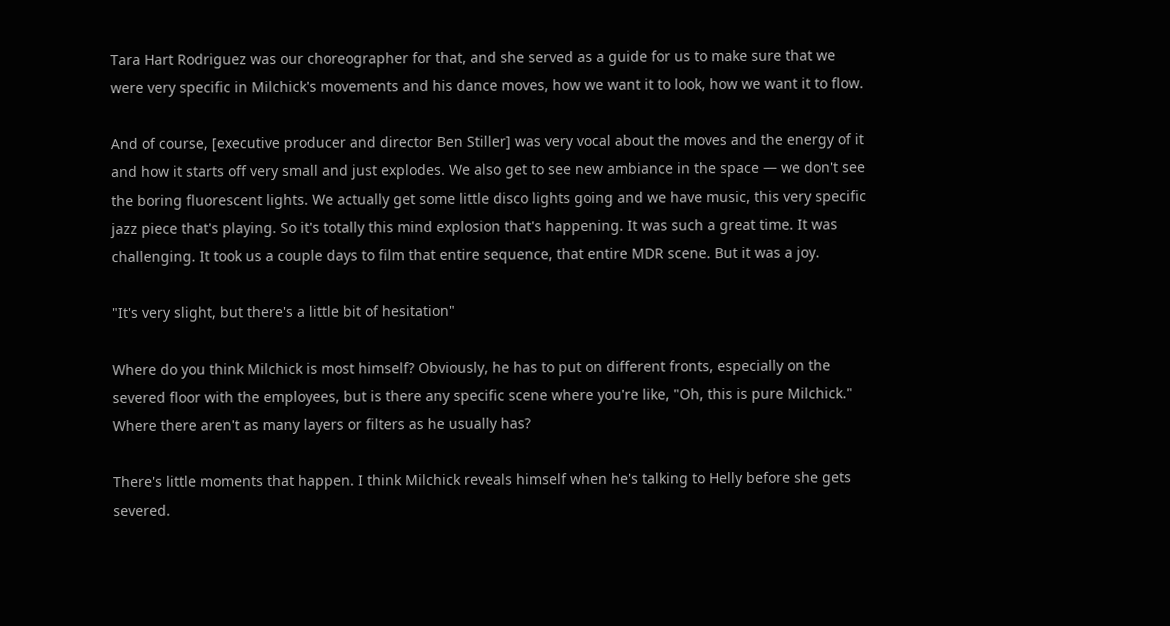Tara Hart Rodriguez was our choreographer for that, and she served as a guide for us to make sure that we were very specific in Milchick's movements and his dance moves, how we want it to look, how we want it to flow.

And of course, [executive producer and director Ben Stiller] was very vocal about the moves and the energy of it and how it starts off very small and just explodes. We also get to see new ambiance in the space — we don't see the boring fluorescent lights. We actually get some little disco lights going and we have music, this very specific jazz piece that's playing. So it's totally this mind explosion that's happening. It was such a great time. It was challenging. It took us a couple days to film that entire sequence, that entire MDR scene. But it was a joy.

"It's very slight, but there's a little bit of hesitation"

Where do you think Milchick is most himself? Obviously, he has to put on different fronts, especially on the severed floor with the employees, but is there any specific scene where you're like, "Oh, this is pure Milchick." Where there aren't as many layers or filters as he usually has?

There's little moments that happen. I think Milchick reveals himself when he's talking to Helly before she gets severed.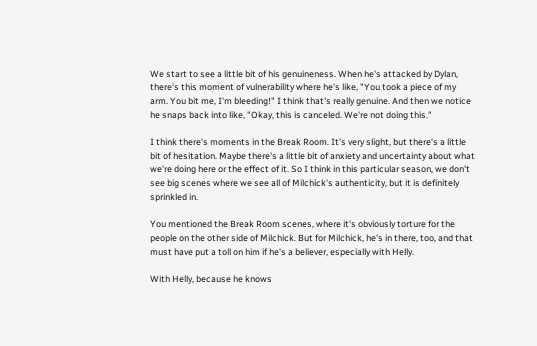We start to see a little bit of his genuineness. When he's attacked by Dylan, there's this moment of vulnerability where he's like, "You took a piece of my arm. You bit me, I'm bleeding!" I think that's really genuine. And then we notice he snaps back into like, "Okay, this is canceled. We're not doing this."

I think there's moments in the Break Room. It's very slight, but there's a little bit of hesitation. Maybe there's a little bit of anxiety and uncertainty about what we're doing here or the effect of it. So I think in this particular season, we don't see big scenes where we see all of Milchick's authenticity, but it is definitely sprinkled in.

You mentioned the Break Room scenes, where it's obviously torture for the people on the other side of Milchick. But for Milchick, he's in there, too, and that must have put a toll on him if he's a believer, especially with Helly.

With Helly, because he knows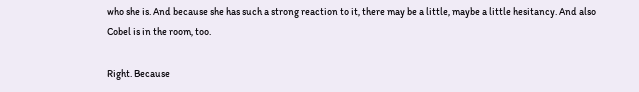who she is. And because she has such a strong reaction to it, there may be a little, maybe a little hesitancy. And also Cobel is in the room, too.

Right. Because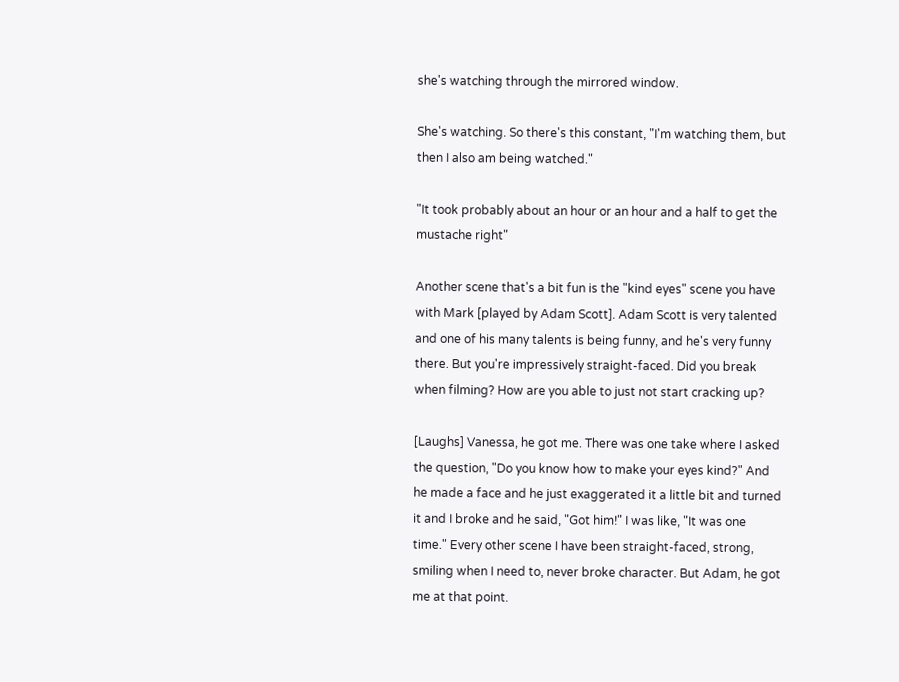she's watching through the mirrored window.

She's watching. So there's this constant, "I'm watching them, but then I also am being watched."

"It took probably about an hour or an hour and a half to get the mustache right"

Another scene that's a bit fun is the "kind eyes" scene you have with Mark [played by Adam Scott]. Adam Scott is very talented and one of his many talents is being funny, and he's very funny there. But you're impressively straight-faced. Did you break when filming? How are you able to just not start cracking up?

[Laughs] Vanessa, he got me. There was one take where I asked the question, "Do you know how to make your eyes kind?" And he made a face and he just exaggerated it a little bit and turned it and I broke and he said, "Got him!" I was like, "It was one time." Every other scene I have been straight-faced, strong, smiling when I need to, never broke character. But Adam, he got me at that point.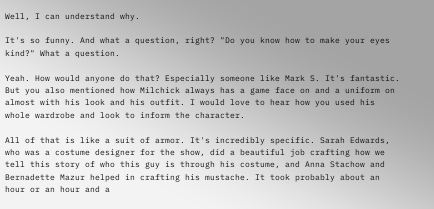Well, I can understand why.

It's so funny. And what a question, right? "Do you know how to make your eyes kind?" What a question.

Yeah. How would anyone do that? Especially someone like Mark S. It's fantastic. But you also mentioned how Milchick always has a game face on and a uniform on almost with his look and his outfit. I would love to hear how you used his whole wardrobe and look to inform the character.

All of that is like a suit of armor. It's incredibly specific. Sarah Edwards, who was a costume designer for the show, did a beautiful job crafting how we tell this story of who this guy is through his costume, and Anna Stachow and Bernadette Mazur helped in crafting his mustache. It took probably about an hour or an hour and a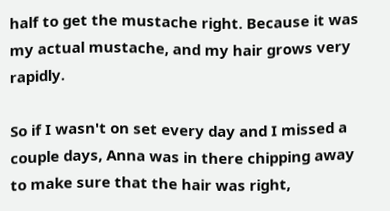half to get the mustache right. Because it was my actual mustache, and my hair grows very rapidly.

So if I wasn't on set every day and I missed a couple days, Anna was in there chipping away to make sure that the hair was right,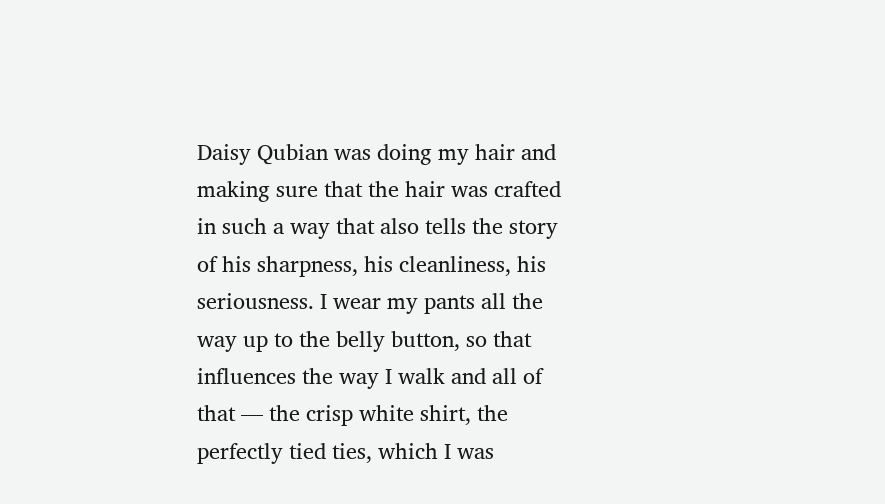Daisy Qubian was doing my hair and making sure that the hair was crafted in such a way that also tells the story of his sharpness, his cleanliness, his seriousness. I wear my pants all the way up to the belly button, so that influences the way I walk and all of that — the crisp white shirt, the perfectly tied ties, which I was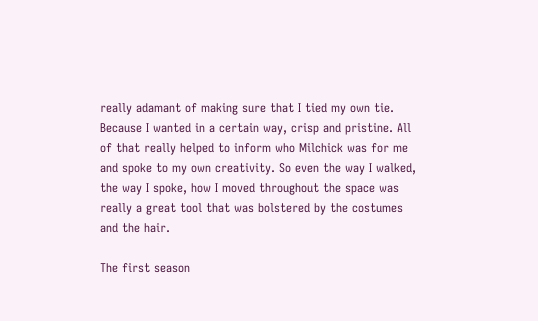really adamant of making sure that I tied my own tie. Because I wanted in a certain way, crisp and pristine. All of that really helped to inform who Milchick was for me and spoke to my own creativity. So even the way I walked, the way I spoke, how I moved throughout the space was really a great tool that was bolstered by the costumes and the hair.

The first season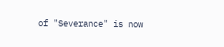of "Severance" is now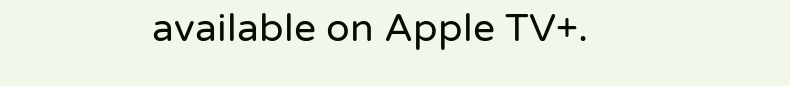available on Apple TV+.